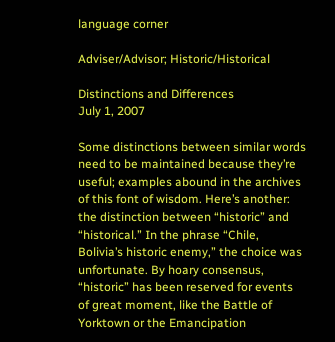language corner

Adviser/Advisor; Historic/Historical

Distinctions and Differences
July 1, 2007

Some distinctions between similar words need to be maintained because they’re useful; examples abound in the archives of this font of wisdom. Here’s another: the distinction between “historic” and “historical.” In the phrase “Chile, Bolivia’s historic enemy,” the choice was unfortunate. By hoary consensus, “historic” has been reserved for events of great moment, like the Battle of Yorktown or the Emancipation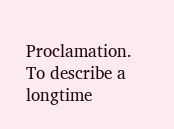Proclamation. To describe a longtime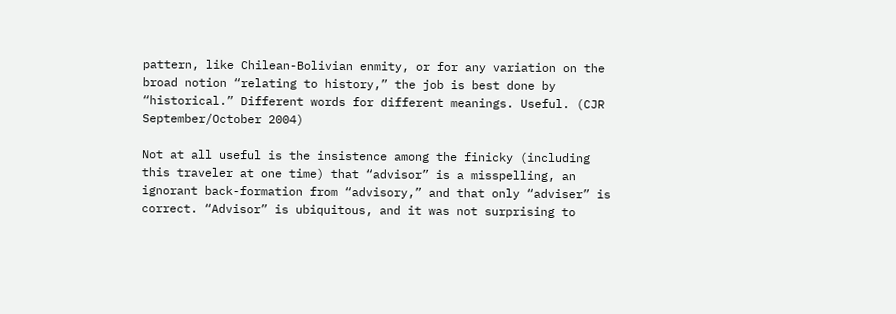pattern, like Chilean-Bolivian enmity, or for any variation on the broad notion “relating to history,” the job is best done by “historical.” Different words for different meanings. Useful. (CJR September/October 2004)

Not at all useful is the insistence among the finicky (including this traveler at one time) that “advisor” is a misspelling, an ignorant back-formation from “advisory,” and that only “adviser” is correct. “Advisor” is ubiquitous, and it was not surprising to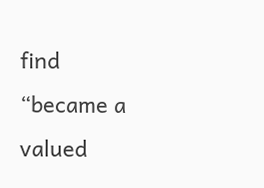find “became a valued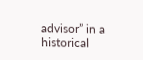advisor” in a historical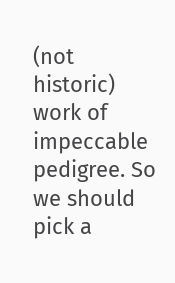(not historic) work of impeccable pedigree. So we should pick a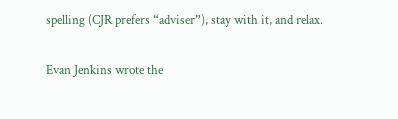spelling (CJR prefers “adviser”), stay with it, and relax.

Evan Jenkins wrote the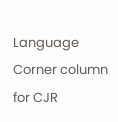Language Corner column for CJR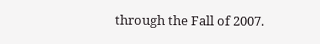through the Fall of 2007.